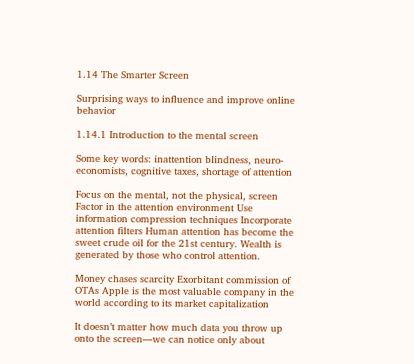1.14 The Smarter Screen

Surprising ways to influence and improve online behavior

1.14.1 Introduction to the mental screen

Some key words: inattention blindness, neuro-economists, cognitive taxes, shortage of attention

Focus on the mental, not the physical, screen Factor in the attention environment Use information compression techniques Incorporate attention filters Human attention has become the sweet crude oil for the 21st century. Wealth is generated by those who control attention.

Money chases scarcity Exorbitant commission of OTAs Apple is the most valuable company in the world according to its market capitalization

It doesn’t matter how much data you throw up onto the screen—we can notice only about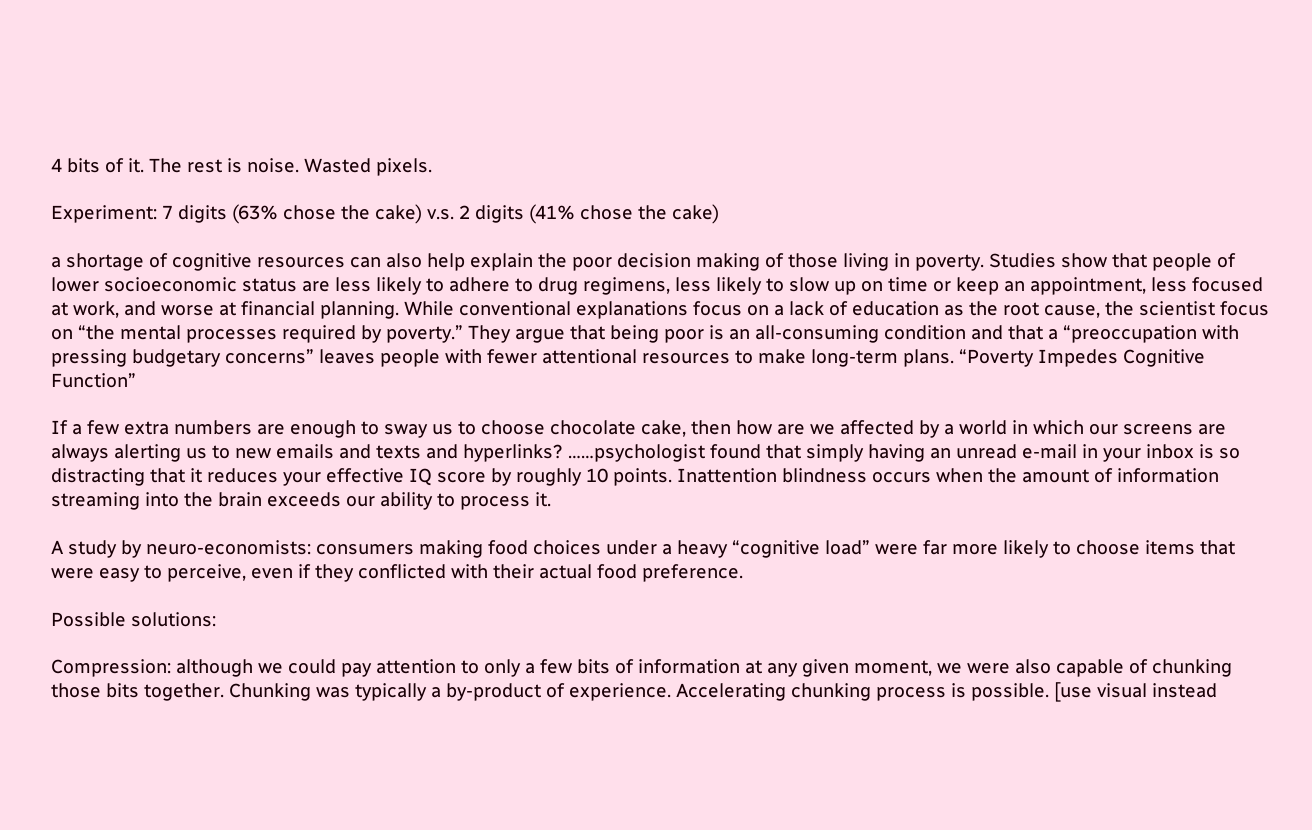4 bits of it. The rest is noise. Wasted pixels.

Experiment: 7 digits (63% chose the cake) v.s. 2 digits (41% chose the cake)

a shortage of cognitive resources can also help explain the poor decision making of those living in poverty. Studies show that people of lower socioeconomic status are less likely to adhere to drug regimens, less likely to slow up on time or keep an appointment, less focused at work, and worse at financial planning. While conventional explanations focus on a lack of education as the root cause, the scientist focus on “the mental processes required by poverty.” They argue that being poor is an all-consuming condition and that a “preoccupation with pressing budgetary concerns” leaves people with fewer attentional resources to make long-term plans. “Poverty Impedes Cognitive Function”

If a few extra numbers are enough to sway us to choose chocolate cake, then how are we affected by a world in which our screens are always alerting us to new emails and texts and hyperlinks? ……psychologist found that simply having an unread e-mail in your inbox is so distracting that it reduces your effective IQ score by roughly 10 points. Inattention blindness occurs when the amount of information streaming into the brain exceeds our ability to process it.

A study by neuro-economists: consumers making food choices under a heavy “cognitive load” were far more likely to choose items that were easy to perceive, even if they conflicted with their actual food preference.

Possible solutions:

Compression: although we could pay attention to only a few bits of information at any given moment, we were also capable of chunking those bits together. Chunking was typically a by-product of experience. Accelerating chunking process is possible. [use visual instead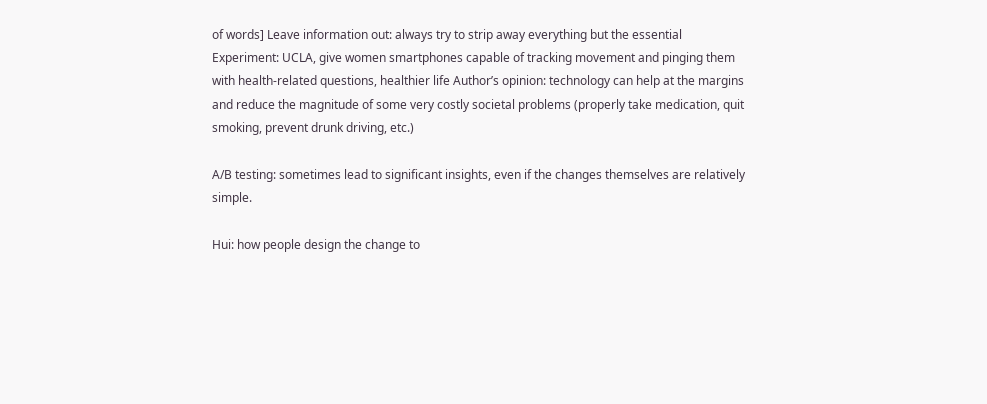of words] Leave information out: always try to strip away everything but the essential Experiment: UCLA, give women smartphones capable of tracking movement and pinging them with health-related questions, healthier life Author’s opinion: technology can help at the margins and reduce the magnitude of some very costly societal problems (properly take medication, quit smoking, prevent drunk driving, etc.)

A/B testing: sometimes lead to significant insights, even if the changes themselves are relatively simple.

Hui: how people design the change to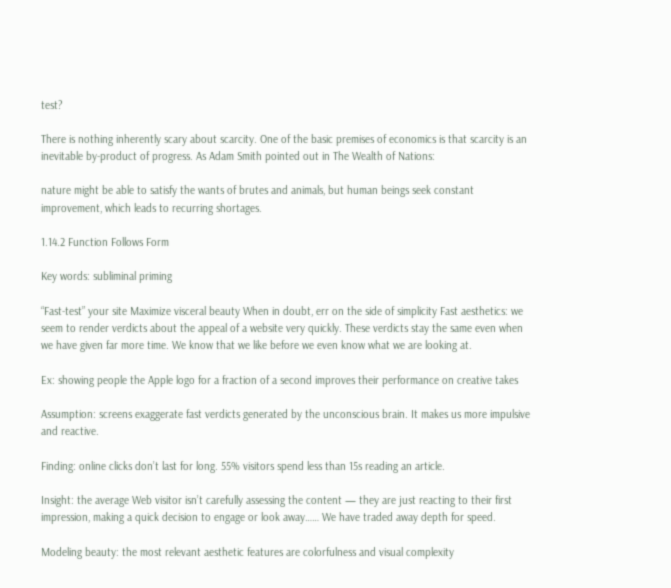test?

There is nothing inherently scary about scarcity. One of the basic premises of economics is that scarcity is an inevitable by-product of progress. As Adam Smith pointed out in The Wealth of Nations:

nature might be able to satisfy the wants of brutes and animals, but human beings seek constant improvement, which leads to recurring shortages.

1.14.2 Function Follows Form

Key words: subliminal priming

“Fast-test” your site Maximize visceral beauty When in doubt, err on the side of simplicity Fast aesthetics: we seem to render verdicts about the appeal of a website very quickly. These verdicts stay the same even when we have given far more time. We know that we like before we even know what we are looking at.

Ex: showing people the Apple logo for a fraction of a second improves their performance on creative takes

Assumption: screens exaggerate fast verdicts generated by the unconscious brain. It makes us more impulsive and reactive.

Finding: online clicks don’t last for long. 55% visitors spend less than 15s reading an article.

Insight: the average Web visitor isn’t carefully assessing the content — they are just reacting to their first impression, making a quick decision to engage or look away…… We have traded away depth for speed.

Modeling beauty: the most relevant aesthetic features are colorfulness and visual complexity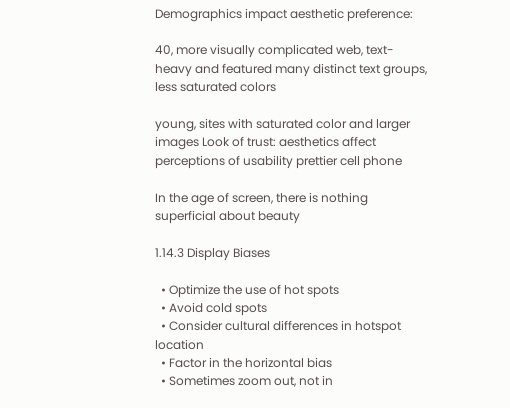Demographics impact aesthetic preference:

40, more visually complicated web, text-heavy and featured many distinct text groups, less saturated colors

young, sites with saturated color and larger images Look of trust: aesthetics affect perceptions of usability prettier cell phone

In the age of screen, there is nothing superficial about beauty

1.14.3 Display Biases

  • Optimize the use of hot spots
  • Avoid cold spots
  • Consider cultural differences in hotspot location
  • Factor in the horizontal bias
  • Sometimes zoom out, not in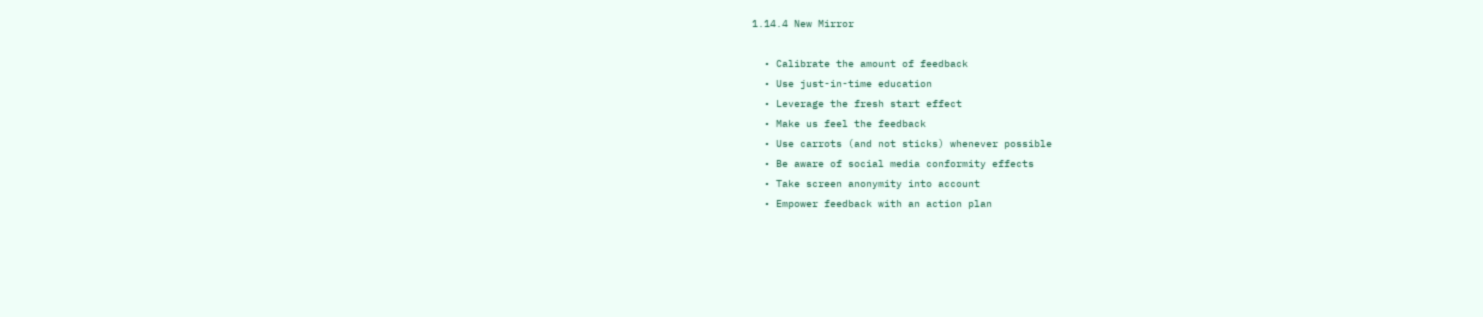1.14.4 New Mirror

  • Calibrate the amount of feedback
  • Use just-in-time education
  • Leverage the fresh start effect
  • Make us feel the feedback
  • Use carrots (and not sticks) whenever possible
  • Be aware of social media conformity effects
  • Take screen anonymity into account
  • Empower feedback with an action plan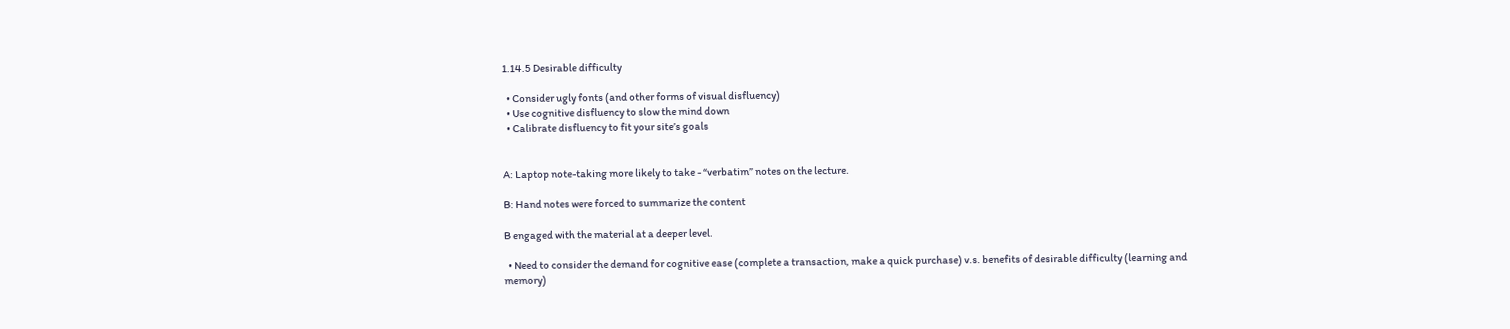1.14.5 Desirable difficulty

  • Consider ugly fonts (and other forms of visual disfluency)
  • Use cognitive disfluency to slow the mind down
  • Calibrate disfluency to fit your site’s goals


A: Laptop note-taking more likely to take - “verbatim” notes on the lecture.

B: Hand notes were forced to summarize the content

B engaged with the material at a deeper level.

  • Need to consider the demand for cognitive ease (complete a transaction, make a quick purchase) v.s. benefits of desirable difficulty (learning and memory)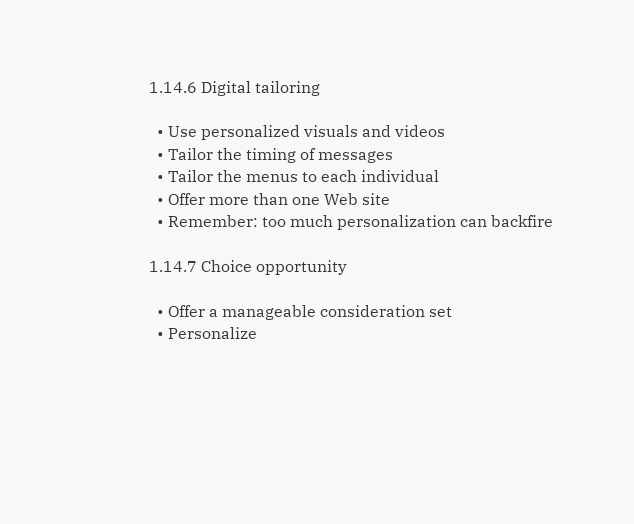1.14.6 Digital tailoring

  • Use personalized visuals and videos
  • Tailor the timing of messages
  • Tailor the menus to each individual
  • Offer more than one Web site
  • Remember: too much personalization can backfire

1.14.7 Choice opportunity

  • Offer a manageable consideration set
  • Personalize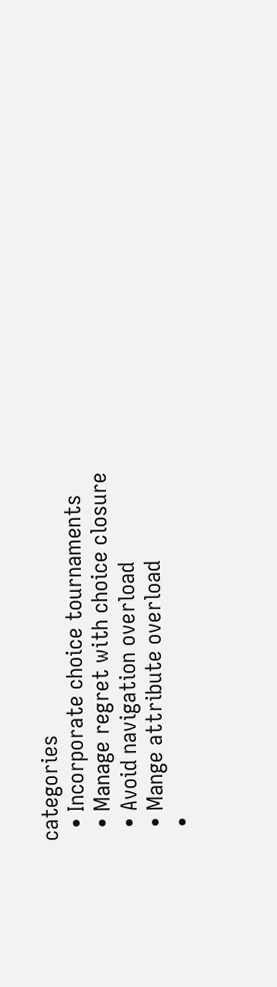categories
  • Incorporate choice tournaments
  • Manage regret with choice closure
  • Avoid navigation overload
  • Mange attribute overload
  •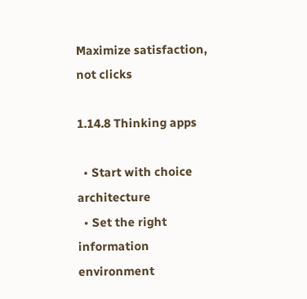Maximize satisfaction, not clicks

1.14.8 Thinking apps

  • Start with choice architecture
  • Set the right information environment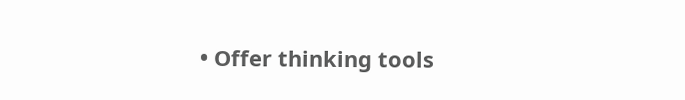• Offer thinking tools